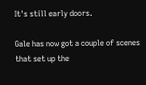It's still early doors.

Gale has now got a couple of scenes that set up the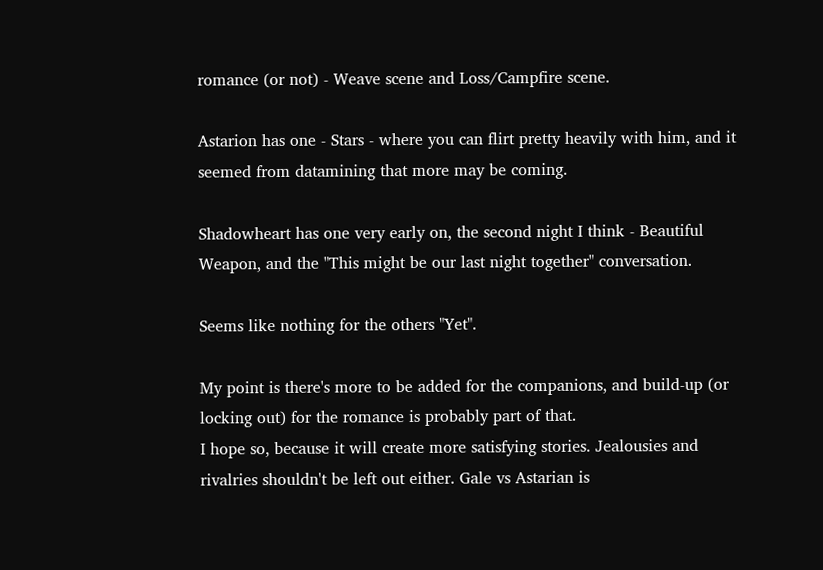romance (or not) - Weave scene and Loss/Campfire scene.

Astarion has one - Stars - where you can flirt pretty heavily with him, and it seemed from datamining that more may be coming.

Shadowheart has one very early on, the second night I think - Beautiful Weapon, and the "This might be our last night together" conversation.

Seems like nothing for the others "Yet".

My point is there's more to be added for the companions, and build-up (or locking out) for the romance is probably part of that.
I hope so, because it will create more satisfying stories. Jealousies and rivalries shouldn't be left out either. Gale vs Astarian is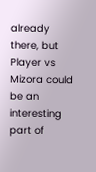already there, but Player vs Mizora could be an interesting part of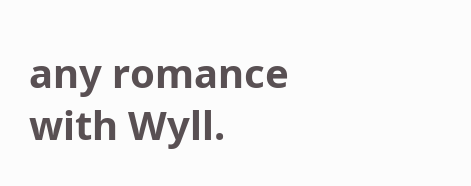any romance with Wyll.